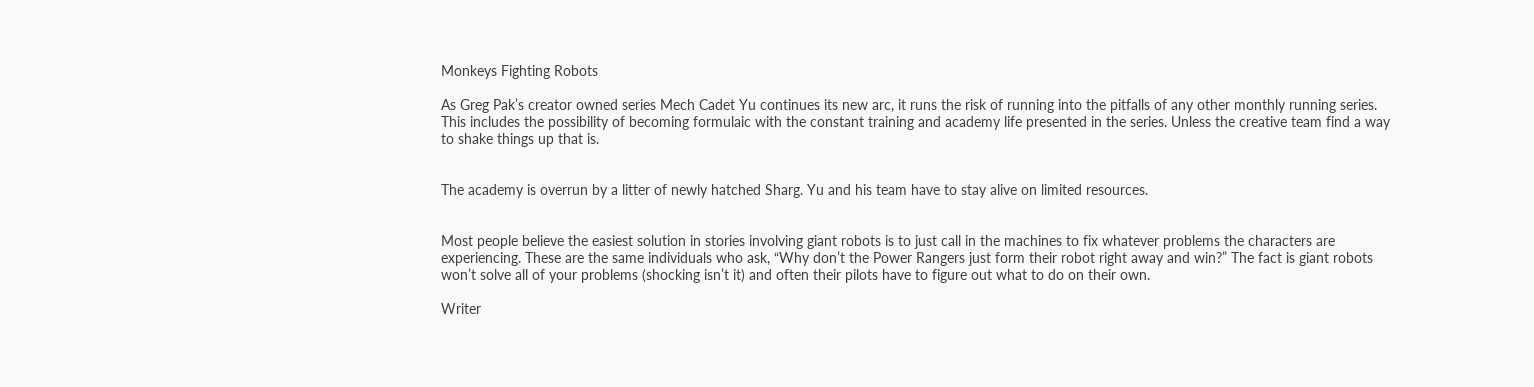Monkeys Fighting Robots

As Greg Pak’s creator owned series Mech Cadet Yu continues its new arc, it runs the risk of running into the pitfalls of any other monthly running series. This includes the possibility of becoming formulaic with the constant training and academy life presented in the series. Unless the creative team find a way to shake things up that is.


The academy is overrun by a litter of newly hatched Sharg. Yu and his team have to stay alive on limited resources.


Most people believe the easiest solution in stories involving giant robots is to just call in the machines to fix whatever problems the characters are experiencing. These are the same individuals who ask, “Why don’t the Power Rangers just form their robot right away and win?” The fact is giant robots won’t solve all of your problems (shocking isn’t it) and often their pilots have to figure out what to do on their own.

Writer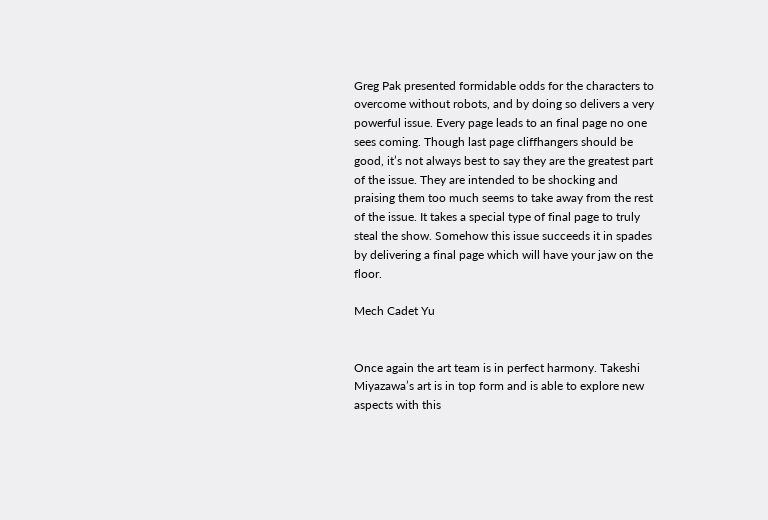Greg Pak presented formidable odds for the characters to overcome without robots, and by doing so delivers a very powerful issue. Every page leads to an final page no one sees coming. Though last page cliffhangers should be good, it’s not always best to say they are the greatest part of the issue. They are intended to be shocking and praising them too much seems to take away from the rest of the issue. It takes a special type of final page to truly steal the show. Somehow this issue succeeds it in spades by delivering a final page which will have your jaw on the floor.

Mech Cadet Yu


Once again the art team is in perfect harmony. Takeshi Miyazawa’s art is in top form and is able to explore new aspects with this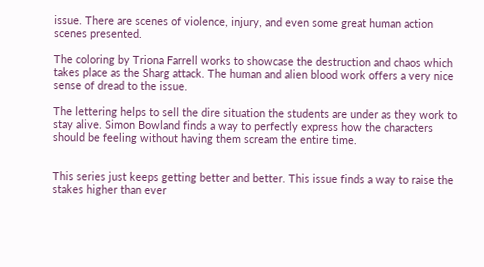issue. There are scenes of violence, injury, and even some great human action scenes presented.

The coloring by Triona Farrell works to showcase the destruction and chaos which takes place as the Sharg attack. The human and alien blood work offers a very nice sense of dread to the issue.

The lettering helps to sell the dire situation the students are under as they work to stay alive. Simon Bowland finds a way to perfectly express how the characters should be feeling without having them scream the entire time.


This series just keeps getting better and better. This issue finds a way to raise the stakes higher than ever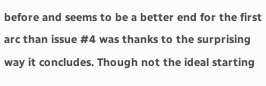before and seems to be a better end for the first arc than issue #4 was thanks to the surprising way it concludes. Though not the ideal starting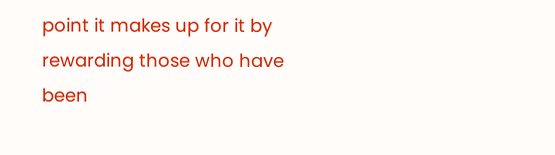point it makes up for it by rewarding those who have been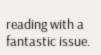reading with a fantastic issue.